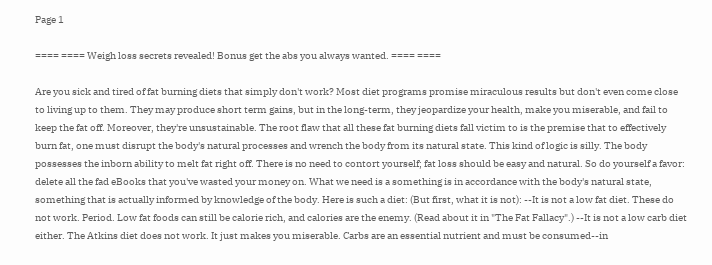Page 1

==== ==== Weigh loss secrets revealed! Bonus get the abs you always wanted. ==== ====

Are you sick and tired of fat burning diets that simply don't work? Most diet programs promise miraculous results but don't even come close to living up to them. They may produce short term gains, but in the long-term, they jeopardize your health, make you miserable, and fail to keep the fat off. Moreover, they're unsustainable. The root flaw that all these fat burning diets fall victim to is the premise that to effectively burn fat, one must disrupt the body's natural processes and wrench the body from its natural state. This kind of logic is silly. The body possesses the inborn ability to melt fat right off. There is no need to contort yourself; fat loss should be easy and natural. So do yourself a favor: delete all the fad eBooks that you've wasted your money on. What we need is a something is in accordance with the body's natural state, something that is actually informed by knowledge of the body. Here is such a diet: (But first, what it is not): --It is not a low fat diet. These do not work. Period. Low fat foods can still be calorie rich, and calories are the enemy. (Read about it in "The Fat Fallacy".) --It is not a low carb diet either. The Atkins diet does not work. It just makes you miserable. Carbs are an essential nutrient and must be consumed--in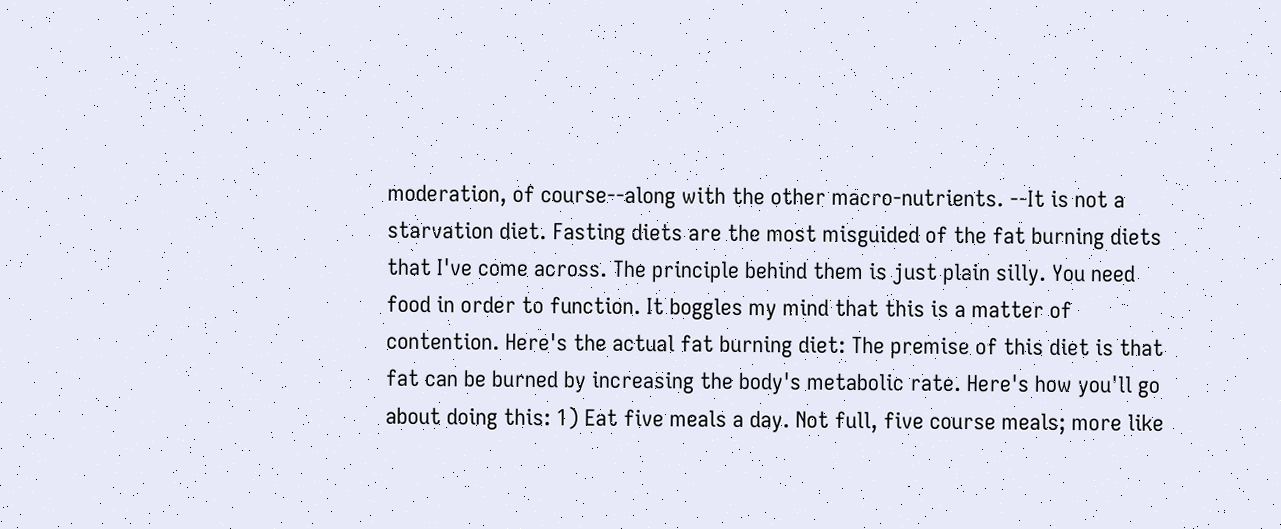moderation, of course--along with the other macro-nutrients. --It is not a starvation diet. Fasting diets are the most misguided of the fat burning diets that I've come across. The principle behind them is just plain silly. You need food in order to function. It boggles my mind that this is a matter of contention. Here's the actual fat burning diet: The premise of this diet is that fat can be burned by increasing the body's metabolic rate. Here's how you'll go about doing this: 1) Eat five meals a day. Not full, five course meals; more like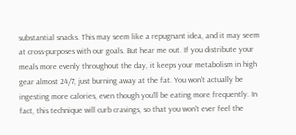substantial snacks. This may seem like a repugnant idea, and it may seem at cross-purposes with our goals. But hear me out. If you distribute your meals more evenly throughout the day, it keeps your metabolism in high gear almost 24/7, just burning away at the fat. You won't actually be ingesting more calories, even though you'll be eating more frequently. In fact, this technique will curb cravings, so that you won't ever feel the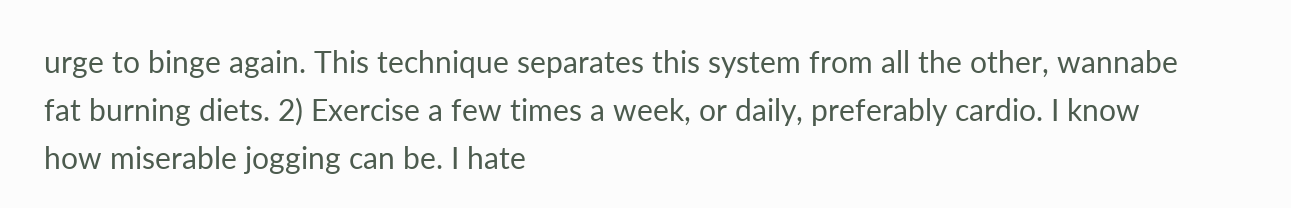urge to binge again. This technique separates this system from all the other, wannabe fat burning diets. 2) Exercise a few times a week, or daily, preferably cardio. I know how miserable jogging can be. I hate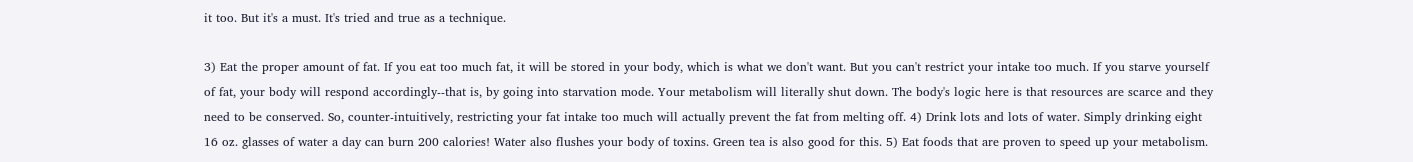it too. But it's a must. It's tried and true as a technique.

3) Eat the proper amount of fat. If you eat too much fat, it will be stored in your body, which is what we don't want. But you can't restrict your intake too much. If you starve yourself of fat, your body will respond accordingly--that is, by going into starvation mode. Your metabolism will literally shut down. The body's logic here is that resources are scarce and they need to be conserved. So, counter-intuitively, restricting your fat intake too much will actually prevent the fat from melting off. 4) Drink lots and lots of water. Simply drinking eight 16 oz. glasses of water a day can burn 200 calories! Water also flushes your body of toxins. Green tea is also good for this. 5) Eat foods that are proven to speed up your metabolism.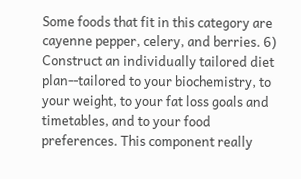Some foods that fit in this category are cayenne pepper, celery, and berries. 6) Construct an individually tailored diet plan--tailored to your biochemistry, to your weight, to your fat loss goals and timetables, and to your food preferences. This component really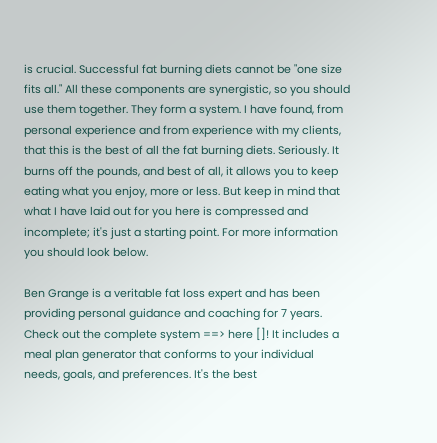is crucial. Successful fat burning diets cannot be "one size fits all." All these components are synergistic, so you should use them together. They form a system. I have found, from personal experience and from experience with my clients, that this is the best of all the fat burning diets. Seriously. It burns off the pounds, and best of all, it allows you to keep eating what you enjoy, more or less. But keep in mind that what I have laid out for you here is compressed and incomplete; it's just a starting point. For more information you should look below.

Ben Grange is a veritable fat loss expert and has been providing personal guidance and coaching for 7 years. Check out the complete system ==> here []! It includes a meal plan generator that conforms to your individual needs, goals, and preferences. It's the best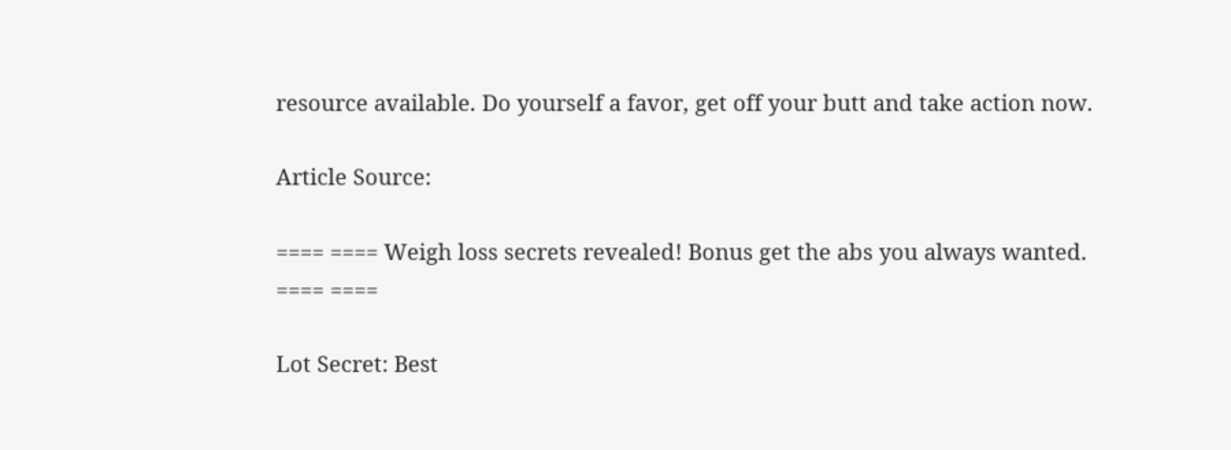resource available. Do yourself a favor, get off your butt and take action now.

Article Source:

==== ==== Weigh loss secrets revealed! Bonus get the abs you always wanted. ==== ====

Lot Secret: Best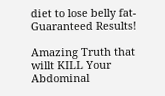diet to lose belly fat- Guaranteed Results!

Amazing Truth that willt KILL Your Abdominal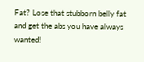Fat? Lose that stubborn belly fat and get the abs you have always wanted!